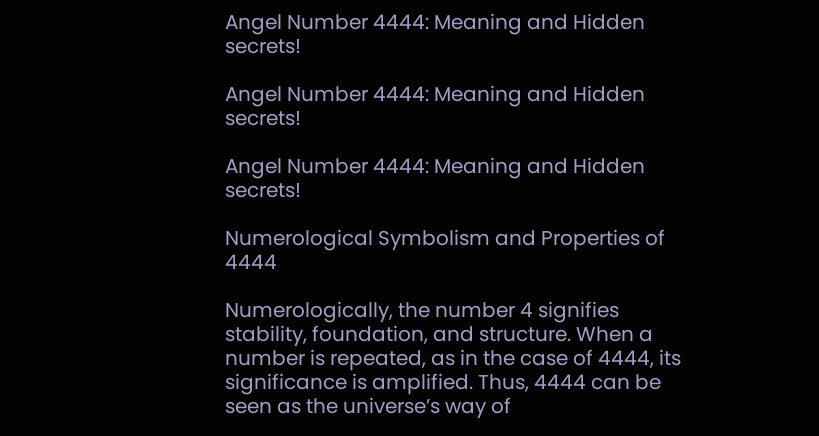Angel Number 4444: Meaning and Hidden secrets!

Angel Number 4444: Meaning and Hidden secrets!

Angel Number 4444: Meaning and Hidden secrets!

Numerological Symbolism and Properties of 4444

Numerologically, the number 4 signifies stability, foundation, and structure. When a number is repeated, as in the case of 4444, its significance is amplified. Thus, 4444 can be seen as the universe’s way of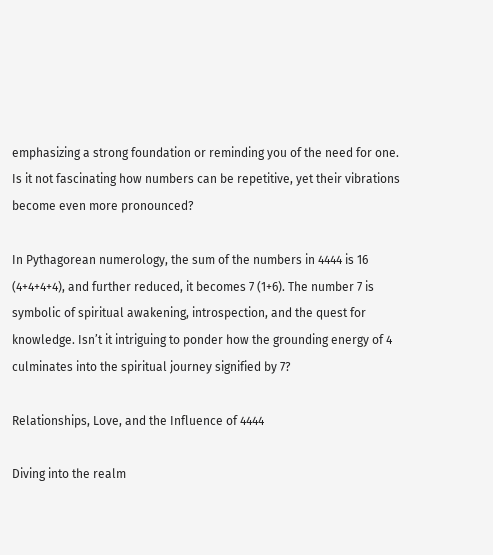emphasizing a strong foundation or reminding you of the need for one. Is it not fascinating how numbers can be repetitive, yet their vibrations become even more pronounced?

In Pythagorean numerology, the sum of the numbers in 4444 is 16 (4+4+4+4), and further reduced, it becomes 7 (1+6). The number 7 is symbolic of spiritual awakening, introspection, and the quest for knowledge. Isn’t it intriguing to ponder how the grounding energy of 4 culminates into the spiritual journey signified by 7?

Relationships, Love, and the Influence of 4444

Diving into the realm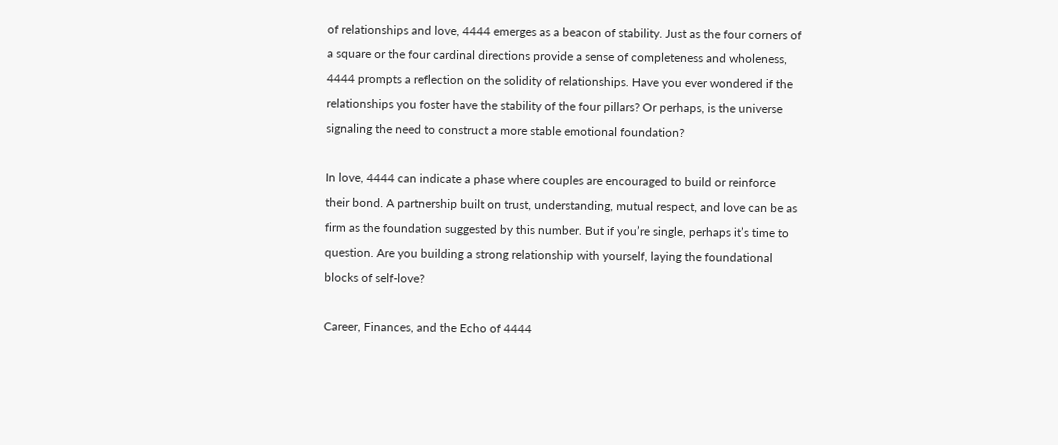of relationships and love, 4444 emerges as a beacon of stability. Just as the four corners of a square or the four cardinal directions provide a sense of completeness and wholeness, 4444 prompts a reflection on the solidity of relationships. Have you ever wondered if the relationships you foster have the stability of the four pillars? Or perhaps, is the universe signaling the need to construct a more stable emotional foundation?

In love, 4444 can indicate a phase where couples are encouraged to build or reinforce their bond. A partnership built on trust, understanding, mutual respect, and love can be as firm as the foundation suggested by this number. But if you’re single, perhaps it’s time to question. Are you building a strong relationship with yourself, laying the foundational blocks of self-love?

Career, Finances, and the Echo of 4444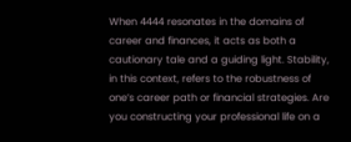When 4444 resonates in the domains of career and finances, it acts as both a cautionary tale and a guiding light. Stability, in this context, refers to the robustness of one’s career path or financial strategies. Are you constructing your professional life on a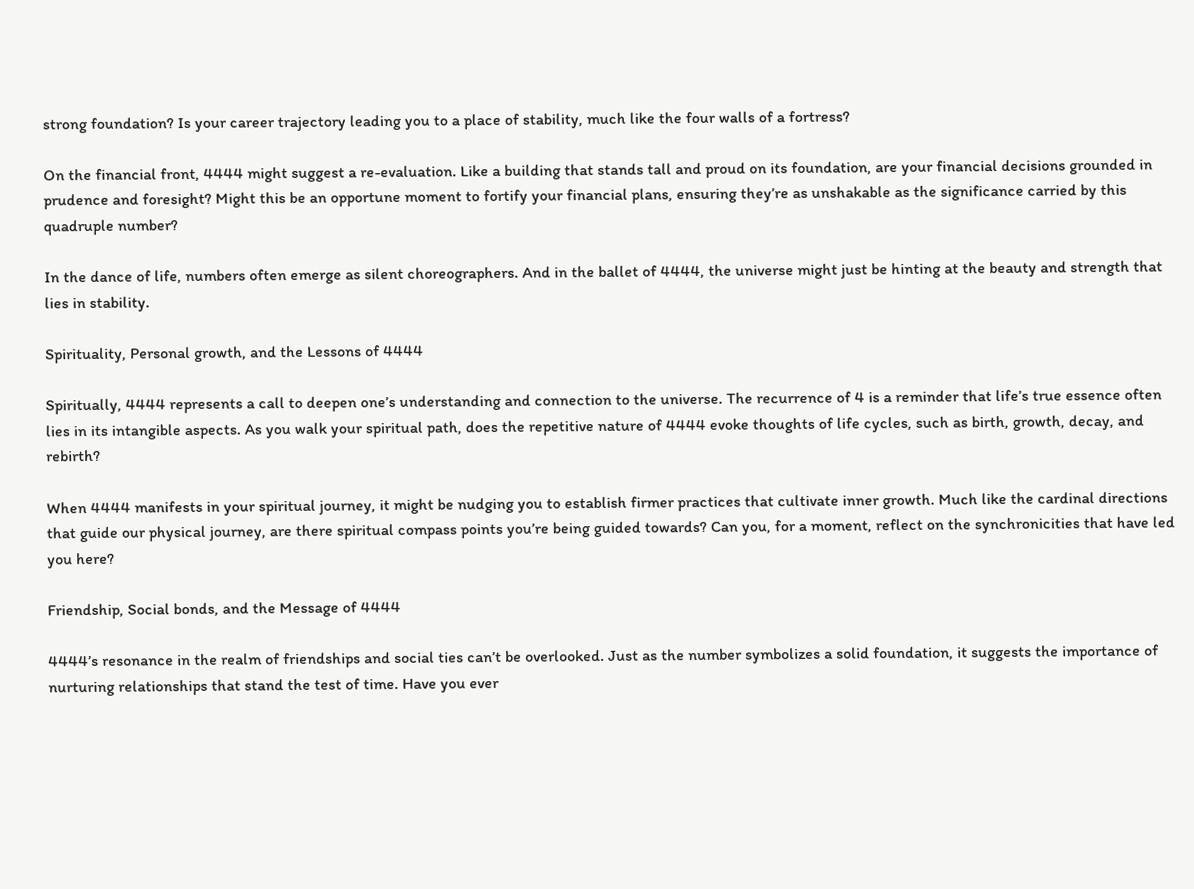strong foundation? Is your career trajectory leading you to a place of stability, much like the four walls of a fortress?

On the financial front, 4444 might suggest a re-evaluation. Like a building that stands tall and proud on its foundation, are your financial decisions grounded in prudence and foresight? Might this be an opportune moment to fortify your financial plans, ensuring they’re as unshakable as the significance carried by this quadruple number?

In the dance of life, numbers often emerge as silent choreographers. And in the ballet of 4444, the universe might just be hinting at the beauty and strength that lies in stability.

Spirituality, Personal growth, and the Lessons of 4444

Spiritually, 4444 represents a call to deepen one’s understanding and connection to the universe. The recurrence of 4 is a reminder that life’s true essence often lies in its intangible aspects. As you walk your spiritual path, does the repetitive nature of 4444 evoke thoughts of life cycles, such as birth, growth, decay, and rebirth?

When 4444 manifests in your spiritual journey, it might be nudging you to establish firmer practices that cultivate inner growth. Much like the cardinal directions that guide our physical journey, are there spiritual compass points you’re being guided towards? Can you, for a moment, reflect on the synchronicities that have led you here?

Friendship, Social bonds, and the Message of 4444

4444’s resonance in the realm of friendships and social ties can’t be overlooked. Just as the number symbolizes a solid foundation, it suggests the importance of nurturing relationships that stand the test of time. Have you ever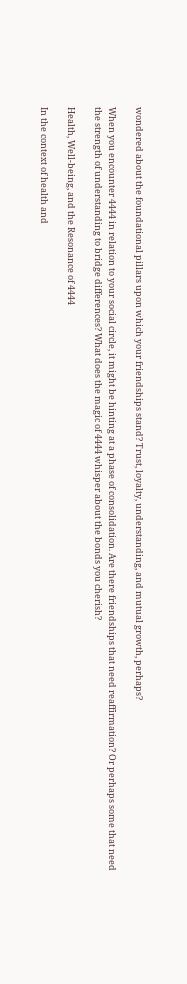wondered about the foundational pillars upon which your friendships stand? Trust, loyalty, understanding, and mutual growth, perhaps?

When you encounter 4444 in relation to your social circle, it might be hinting at a phase of consolidation. Are there friendships that need reaffirmation? Or perhaps some that need the strength of understanding to bridge differences? What does the magic of 4444 whisper about the bonds you cherish?

Health, Well-being, and the Resonance of 4444

In the context of health and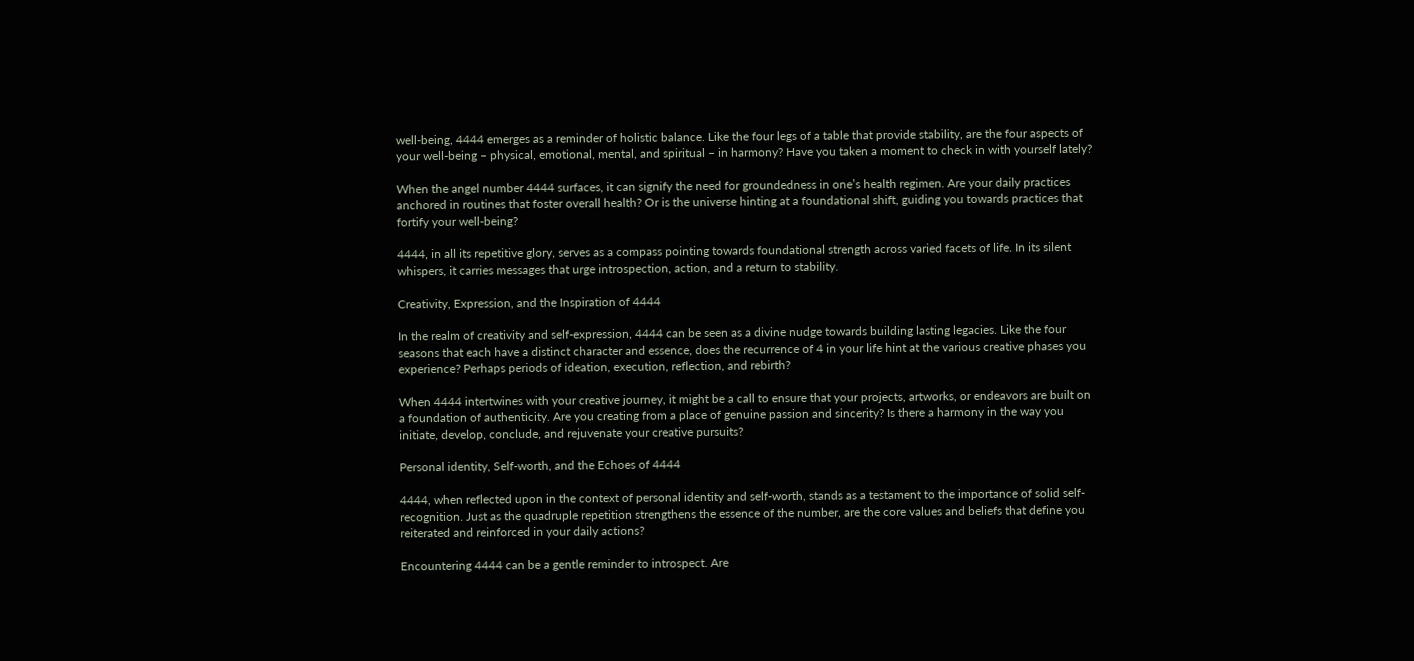well-being, 4444 emerges as a reminder of holistic balance. Like the four legs of a table that provide stability, are the four aspects of your well-being – physical, emotional, mental, and spiritual – in harmony? Have you taken a moment to check in with yourself lately?

When the angel number 4444 surfaces, it can signify the need for groundedness in one’s health regimen. Are your daily practices anchored in routines that foster overall health? Or is the universe hinting at a foundational shift, guiding you towards practices that fortify your well-being?

4444, in all its repetitive glory, serves as a compass pointing towards foundational strength across varied facets of life. In its silent whispers, it carries messages that urge introspection, action, and a return to stability.

Creativity, Expression, and the Inspiration of 4444

In the realm of creativity and self-expression, 4444 can be seen as a divine nudge towards building lasting legacies. Like the four seasons that each have a distinct character and essence, does the recurrence of 4 in your life hint at the various creative phases you experience? Perhaps periods of ideation, execution, reflection, and rebirth?

When 4444 intertwines with your creative journey, it might be a call to ensure that your projects, artworks, or endeavors are built on a foundation of authenticity. Are you creating from a place of genuine passion and sincerity? Is there a harmony in the way you initiate, develop, conclude, and rejuvenate your creative pursuits?

Personal identity, Self-worth, and the Echoes of 4444

4444, when reflected upon in the context of personal identity and self-worth, stands as a testament to the importance of solid self-recognition. Just as the quadruple repetition strengthens the essence of the number, are the core values and beliefs that define you reiterated and reinforced in your daily actions?

Encountering 4444 can be a gentle reminder to introspect. Are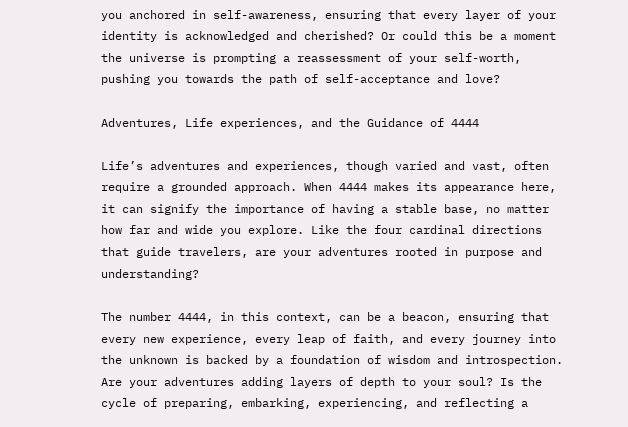you anchored in self-awareness, ensuring that every layer of your identity is acknowledged and cherished? Or could this be a moment the universe is prompting a reassessment of your self-worth, pushing you towards the path of self-acceptance and love?

Adventures, Life experiences, and the Guidance of 4444

Life’s adventures and experiences, though varied and vast, often require a grounded approach. When 4444 makes its appearance here, it can signify the importance of having a stable base, no matter how far and wide you explore. Like the four cardinal directions that guide travelers, are your adventures rooted in purpose and understanding?

The number 4444, in this context, can be a beacon, ensuring that every new experience, every leap of faith, and every journey into the unknown is backed by a foundation of wisdom and introspection. Are your adventures adding layers of depth to your soul? Is the cycle of preparing, embarking, experiencing, and reflecting a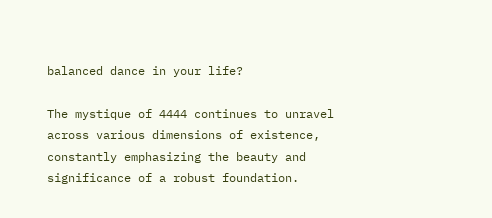balanced dance in your life?

The mystique of 4444 continues to unravel across various dimensions of existence, constantly emphasizing the beauty and significance of a robust foundation.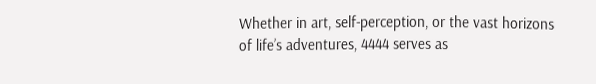Whether in art, self-perception, or the vast horizons of life’s adventures, 4444 serves as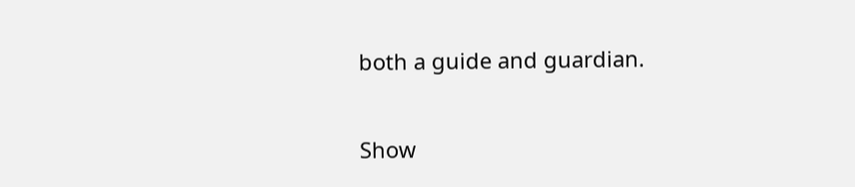both a guide and guardian.

Show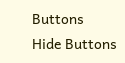Buttons
Hide Buttons